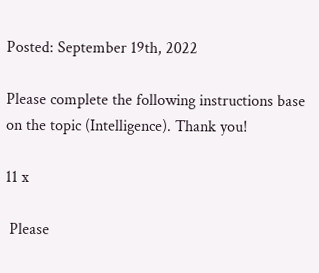Posted: September 19th, 2022

Please complete the following instructions base on the topic (Intelligence). Thank you!

11 x

 Please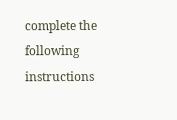complete the following instructions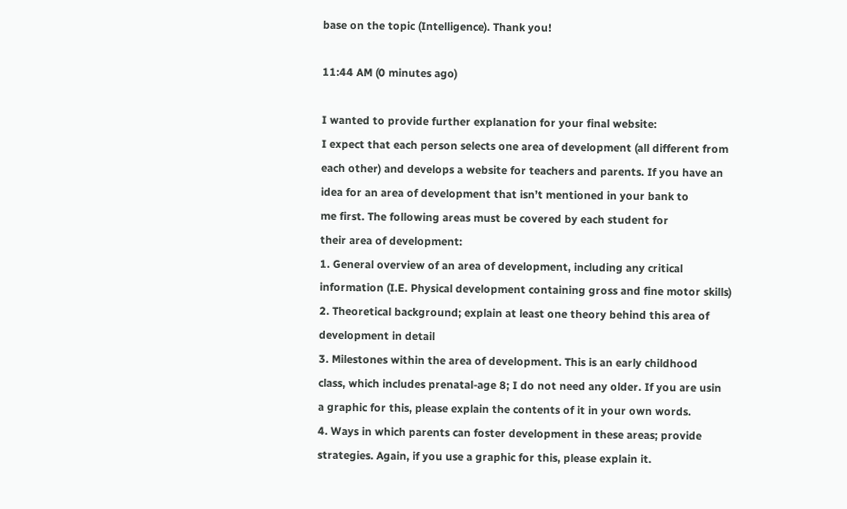base on the topic (Intelligence). Thank you!

11:44 AM (0 minutes ago)

I wanted to provide further explanation for your final website:
I expect that each person selects one area of development (all different from
each other) and develops a website for teachers and parents. If you have an
idea for an area of development that isn’t mentioned in your bank to
me first. The following areas must be covered by each student for
their area of development:
1. General overview of an area of development, including any critical
information (I.E. Physical development containing gross and fine motor skills)
2. Theoretical background; explain at least one theory behind this area of
development in detail
3. Milestones within the area of development. This is an early childhood
class, which includes prenatal-age 8; I do not need any older. If you are usin
a graphic for this, please explain the contents of it in your own words.
4. Ways in which parents can foster development in these areas; provide
strategies. Again, if you use a graphic for this, please explain it.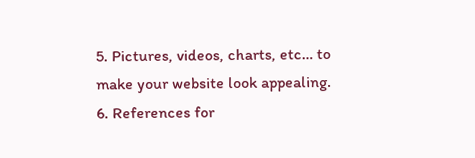5. Pictures, videos, charts, etc… to make your website look appealing.
6. References for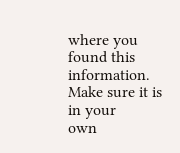where you found this information. Make sure it is in your
own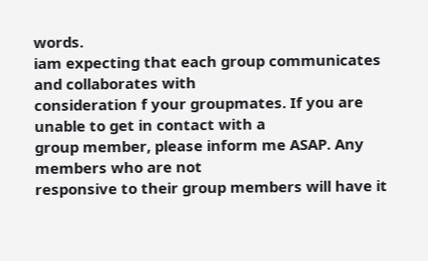words.
iam expecting that each group communicates and collaborates with
consideration f your groupmates. If you are unable to get in contact with a
group member, please inform me ASAP. Any members who are not
responsive to their group members will have it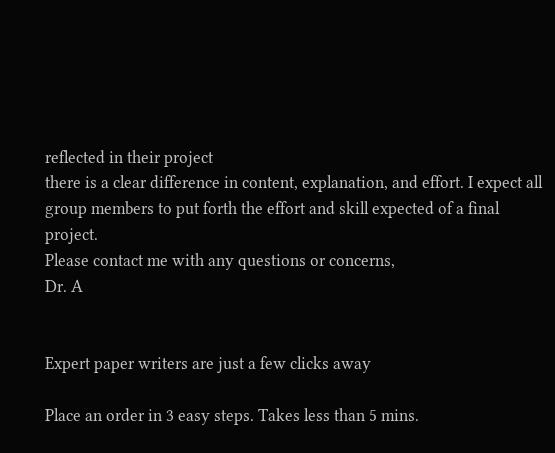reflected in their project
there is a clear difference in content, explanation, and effort. I expect all
group members to put forth the effort and skill expected of a final project.
Please contact me with any questions or concerns,
Dr. A


Expert paper writers are just a few clicks away

Place an order in 3 easy steps. Takes less than 5 mins.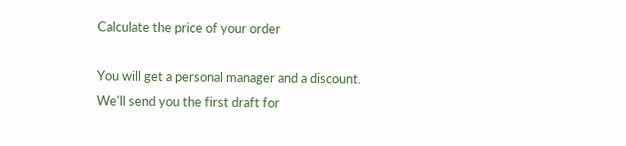Calculate the price of your order

You will get a personal manager and a discount.
We'll send you the first draft for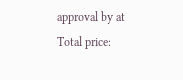approval by at
Total price: